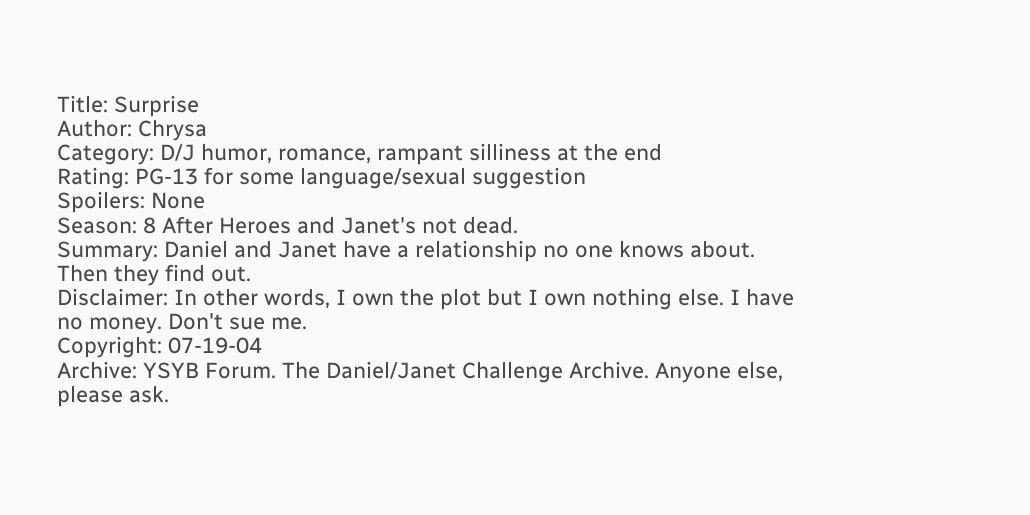Title: Surprise
Author: Chrysa
Category: D/J humor, romance, rampant silliness at the end
Rating: PG-13 for some language/sexual suggestion
Spoilers: None
Season: 8 After Heroes and Janet's not dead.
Summary: Daniel and Janet have a relationship no one knows about. Then they find out.
Disclaimer: In other words, I own the plot but I own nothing else. I have no money. Don't sue me.
Copyright: 07-19-04
Archive: YSYB Forum. The Daniel/Janet Challenge Archive. Anyone else, please ask.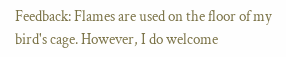Feedback: Flames are used on the floor of my bird's cage. However, I do welcome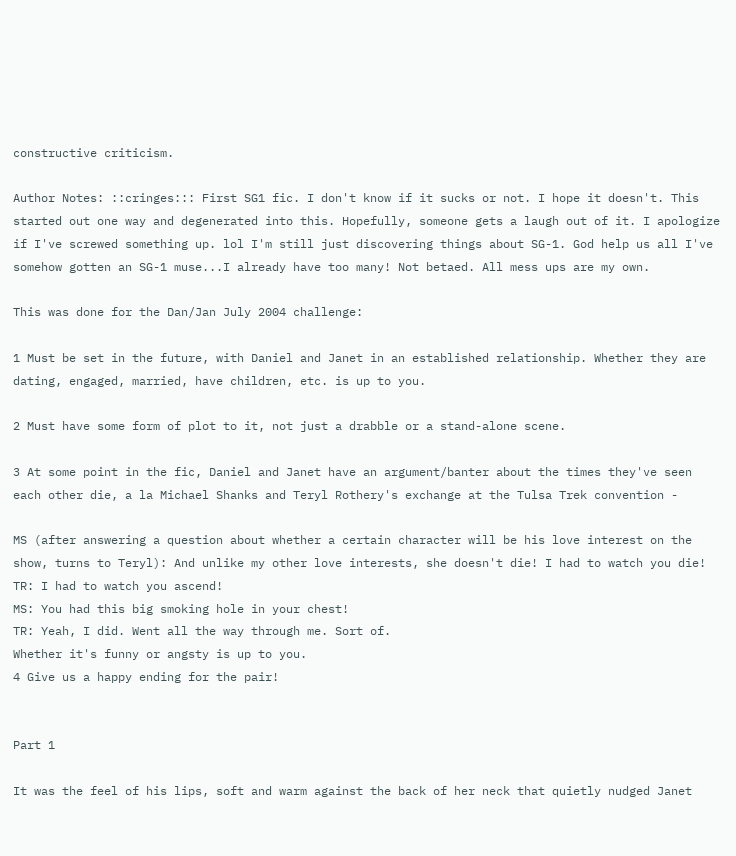constructive criticism.

Author Notes: ::cringes::: First SG1 fic. I don't know if it sucks or not. I hope it doesn't. This started out one way and degenerated into this. Hopefully, someone gets a laugh out of it. I apologize if I've screwed something up. lol I'm still just discovering things about SG-1. God help us all I've somehow gotten an SG-1 muse...I already have too many! Not betaed. All mess ups are my own.

This was done for the Dan/Jan July 2004 challenge:

1 Must be set in the future, with Daniel and Janet in an established relationship. Whether they are dating, engaged, married, have children, etc. is up to you.

2 Must have some form of plot to it, not just a drabble or a stand-alone scene.

3 At some point in the fic, Daniel and Janet have an argument/banter about the times they've seen each other die, a la Michael Shanks and Teryl Rothery's exchange at the Tulsa Trek convention -

MS (after answering a question about whether a certain character will be his love interest on the show, turns to Teryl): And unlike my other love interests, she doesn't die! I had to watch you die!
TR: I had to watch you ascend!
MS: You had this big smoking hole in your chest!
TR: Yeah, I did. Went all the way through me. Sort of.
Whether it's funny or angsty is up to you.
4 Give us a happy ending for the pair!


Part 1

It was the feel of his lips, soft and warm against the back of her neck that quietly nudged Janet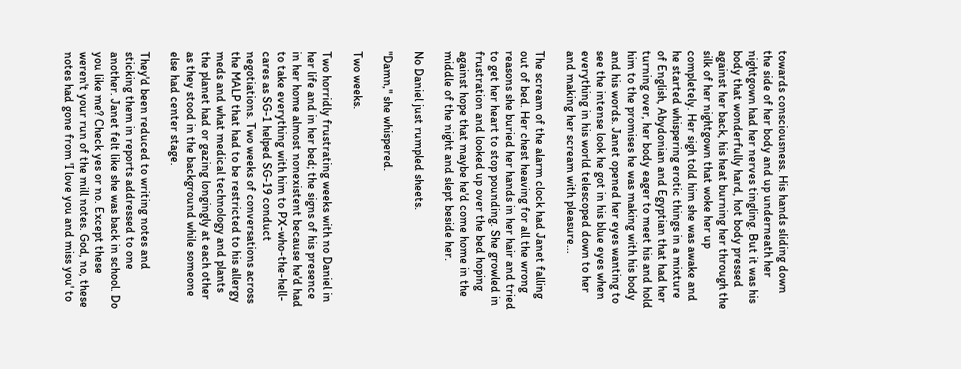towards consciousness. His hands sliding down the side of her body and up underneath her nightgown had her nerves tingling. But it was his body that wonderfully hard, hot body pressed against her back, his heat burning her through the silk of her nightgown that woke her up completely. Her sigh told him she was awake and he started whispering erotic things in a mixture of English, Abydonian and Egyptian that had her turning over, her body eager to meet his and hold him to the promises he was making with his body and his words. Janet opened her eyes wanting to see the intense look he got in his blue eyes when everything in his world telescoped down to her and making her scream with pleasure...

The scream of the alarm clock had Janet falling out of bed. Her chest heaving for all the wrong reasons she buried her hands in her hair and tried to get her heart to stop pounding. She growled in frustration and looked up over the bed hoping against hope that maybe he'd come home in the middle of the night and slept beside her.

No Daniel just rumpled sheets.

"Damn," she whispered.

Two weeks.

Two horridly frustrating weeks with no Daniel in her life and in her bed; the signs of his presence in her home almost nonexistent because he'd had to take everything with him to PX-who-the-hell-cares as SG-1 helped SG-19 conduct negotiations. Two weeks of conversations across the MALP that had to be restricted to his allergy meds and what medical technology and plants the planet had or gazing longingly at each other as they stood in the background while someone else had center stage.

They'd been reduced to writing notes and sticking them in reports addressed to one another. Janet felt like she was back in school. Do you like me? Check yes or no. Except these weren't your run of the mill notes. God, no, these notes had gone from 'I love you and miss you' to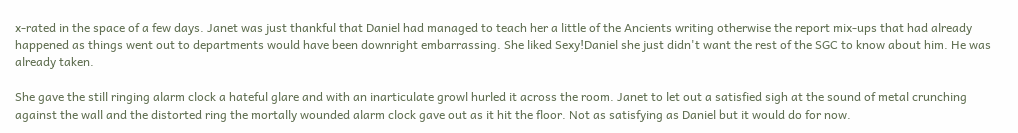x-rated in the space of a few days. Janet was just thankful that Daniel had managed to teach her a little of the Ancients writing otherwise the report mix-ups that had already happened as things went out to departments would have been downright embarrassing. She liked Sexy!Daniel she just didn't want the rest of the SGC to know about him. He was already taken.

She gave the still ringing alarm clock a hateful glare and with an inarticulate growl hurled it across the room. Janet to let out a satisfied sigh at the sound of metal crunching against the wall and the distorted ring the mortally wounded alarm clock gave out as it hit the floor. Not as satisfying as Daniel but it would do for now.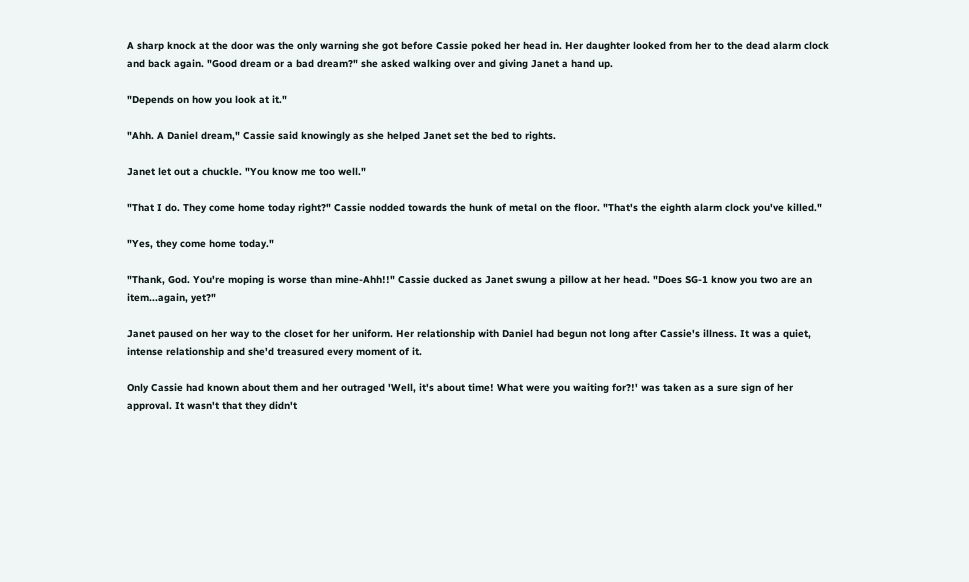A sharp knock at the door was the only warning she got before Cassie poked her head in. Her daughter looked from her to the dead alarm clock and back again. "Good dream or a bad dream?" she asked walking over and giving Janet a hand up.

"Depends on how you look at it."

"Ahh. A Daniel dream," Cassie said knowingly as she helped Janet set the bed to rights.

Janet let out a chuckle. "You know me too well."

"That I do. They come home today right?" Cassie nodded towards the hunk of metal on the floor. "That's the eighth alarm clock you've killed."

"Yes, they come home today."

"Thank, God. You're moping is worse than mine-Ahh!!" Cassie ducked as Janet swung a pillow at her head. "Does SG-1 know you two are an item...again, yet?"

Janet paused on her way to the closet for her uniform. Her relationship with Daniel had begun not long after Cassie's illness. It was a quiet, intense relationship and she'd treasured every moment of it.

Only Cassie had known about them and her outraged 'Well, it's about time! What were you waiting for?!' was taken as a sure sign of her approval. It wasn't that they didn't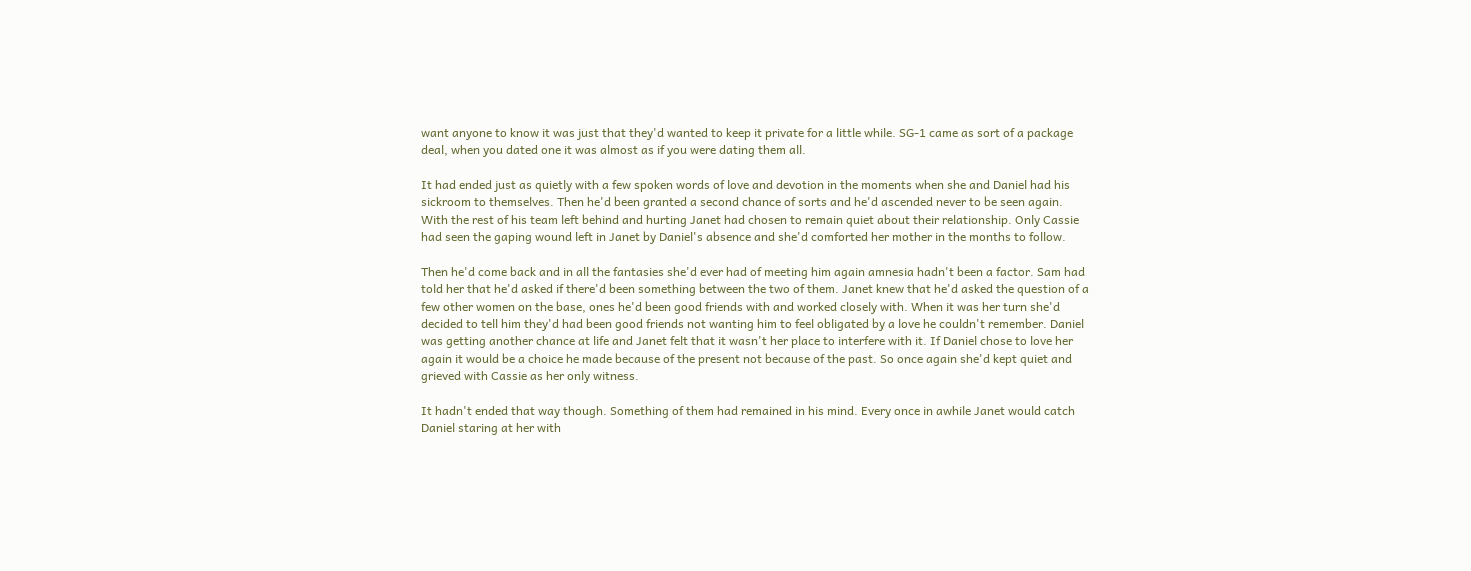want anyone to know it was just that they'd wanted to keep it private for a little while. SG-1 came as sort of a package deal, when you dated one it was almost as if you were dating them all.

It had ended just as quietly with a few spoken words of love and devotion in the moments when she and Daniel had his sickroom to themselves. Then he'd been granted a second chance of sorts and he'd ascended never to be seen again. With the rest of his team left behind and hurting Janet had chosen to remain quiet about their relationship. Only Cassie had seen the gaping wound left in Janet by Daniel's absence and she'd comforted her mother in the months to follow.

Then he'd come back and in all the fantasies she'd ever had of meeting him again amnesia hadn't been a factor. Sam had told her that he'd asked if there'd been something between the two of them. Janet knew that he'd asked the question of a few other women on the base, ones he'd been good friends with and worked closely with. When it was her turn she'd decided to tell him they'd had been good friends not wanting him to feel obligated by a love he couldn't remember. Daniel was getting another chance at life and Janet felt that it wasn't her place to interfere with it. If Daniel chose to love her again it would be a choice he made because of the present not because of the past. So once again she'd kept quiet and grieved with Cassie as her only witness.

It hadn't ended that way though. Something of them had remained in his mind. Every once in awhile Janet would catch Daniel staring at her with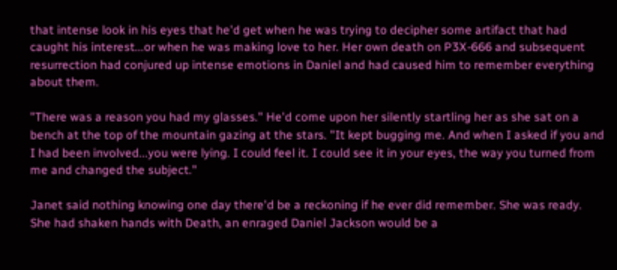that intense look in his eyes that he'd get when he was trying to decipher some artifact that had caught his interest...or when he was making love to her. Her own death on P3X-666 and subsequent resurrection had conjured up intense emotions in Daniel and had caused him to remember everything about them.

"There was a reason you had my glasses." He'd come upon her silently startling her as she sat on a bench at the top of the mountain gazing at the stars. "It kept bugging me. And when I asked if you and I had been involved...you were lying. I could feel it. I could see it in your eyes, the way you turned from me and changed the subject."

Janet said nothing knowing one day there'd be a reckoning if he ever did remember. She was ready. She had shaken hands with Death, an enraged Daniel Jackson would be a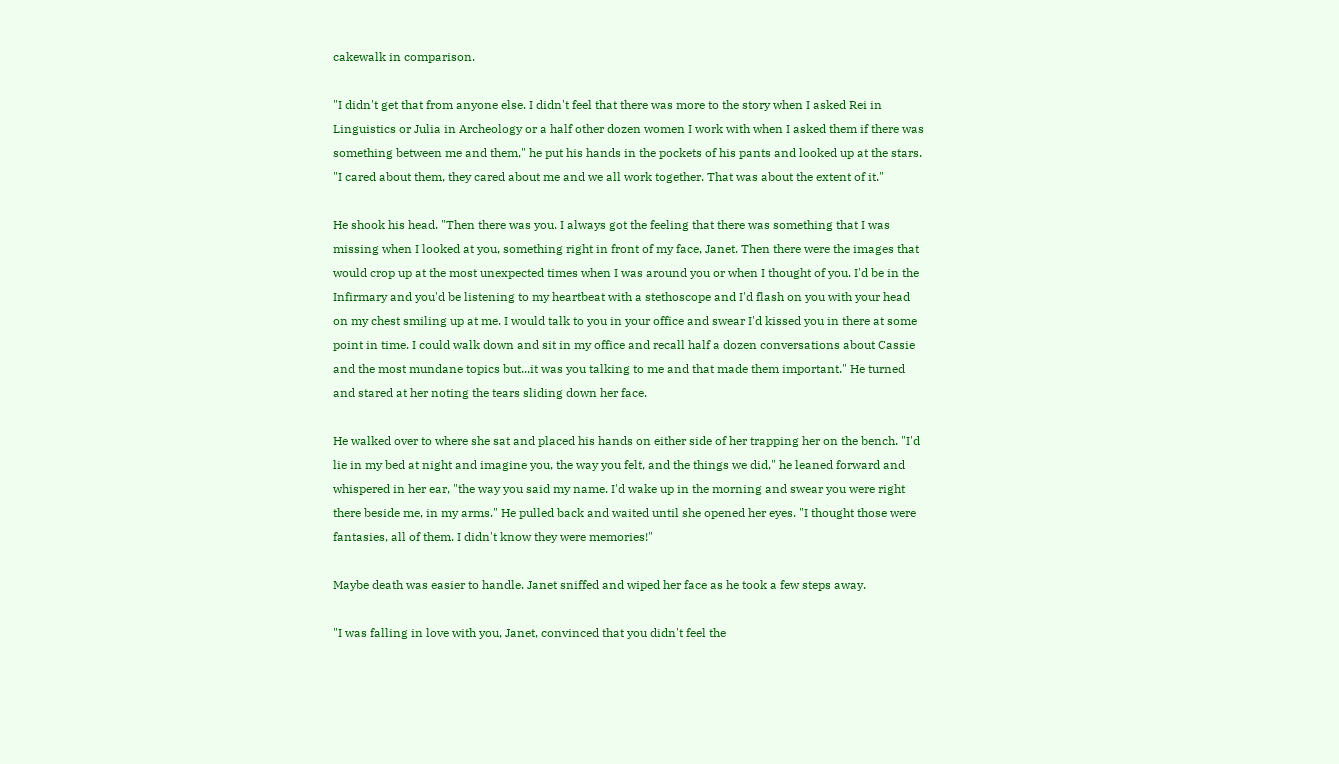cakewalk in comparison.

"I didn't get that from anyone else. I didn't feel that there was more to the story when I asked Rei in Linguistics or Julia in Archeology or a half other dozen women I work with when I asked them if there was something between me and them," he put his hands in the pockets of his pants and looked up at the stars. "I cared about them, they cared about me and we all work together. That was about the extent of it."

He shook his head. "Then there was you. I always got the feeling that there was something that I was missing when I looked at you, something right in front of my face, Janet. Then there were the images that would crop up at the most unexpected times when I was around you or when I thought of you. I'd be in the Infirmary and you'd be listening to my heartbeat with a stethoscope and I'd flash on you with your head on my chest smiling up at me. I would talk to you in your office and swear I'd kissed you in there at some point in time. I could walk down and sit in my office and recall half a dozen conversations about Cassie and the most mundane topics but...it was you talking to me and that made them important." He turned and stared at her noting the tears sliding down her face.

He walked over to where she sat and placed his hands on either side of her trapping her on the bench. "I'd lie in my bed at night and imagine you, the way you felt, and the things we did," he leaned forward and whispered in her ear, "the way you said my name. I'd wake up in the morning and swear you were right there beside me, in my arms." He pulled back and waited until she opened her eyes. "I thought those were fantasies, all of them. I didn't know they were memories!"

Maybe death was easier to handle. Janet sniffed and wiped her face as he took a few steps away.

"I was falling in love with you, Janet, convinced that you didn't feel the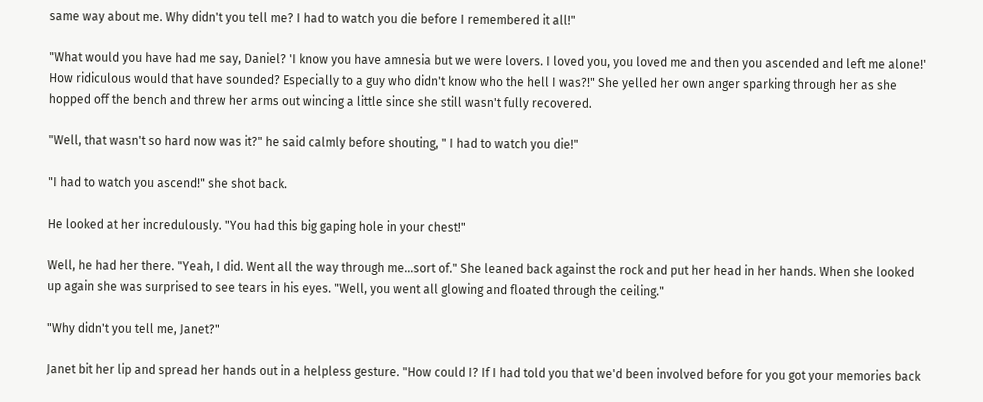same way about me. Why didn't you tell me? I had to watch you die before I remembered it all!"

"What would you have had me say, Daniel? 'I know you have amnesia but we were lovers. I loved you, you loved me and then you ascended and left me alone!' How ridiculous would that have sounded? Especially to a guy who didn't know who the hell I was?!" She yelled her own anger sparking through her as she hopped off the bench and threw her arms out wincing a little since she still wasn't fully recovered.

"Well, that wasn't so hard now was it?" he said calmly before shouting, " I had to watch you die!"

"I had to watch you ascend!" she shot back.

He looked at her incredulously. "You had this big gaping hole in your chest!"

Well, he had her there. "Yeah, I did. Went all the way through me...sort of." She leaned back against the rock and put her head in her hands. When she looked up again she was surprised to see tears in his eyes. "Well, you went all glowing and floated through the ceiling."

"Why didn't you tell me, Janet?"

Janet bit her lip and spread her hands out in a helpless gesture. "How could I? If I had told you that we'd been involved before for you got your memories back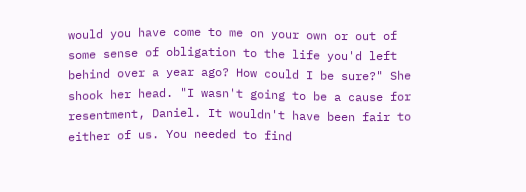would you have come to me on your own or out of some sense of obligation to the life you'd left behind over a year ago? How could I be sure?" She shook her head. "I wasn't going to be a cause for resentment, Daniel. It wouldn't have been fair to either of us. You needed to find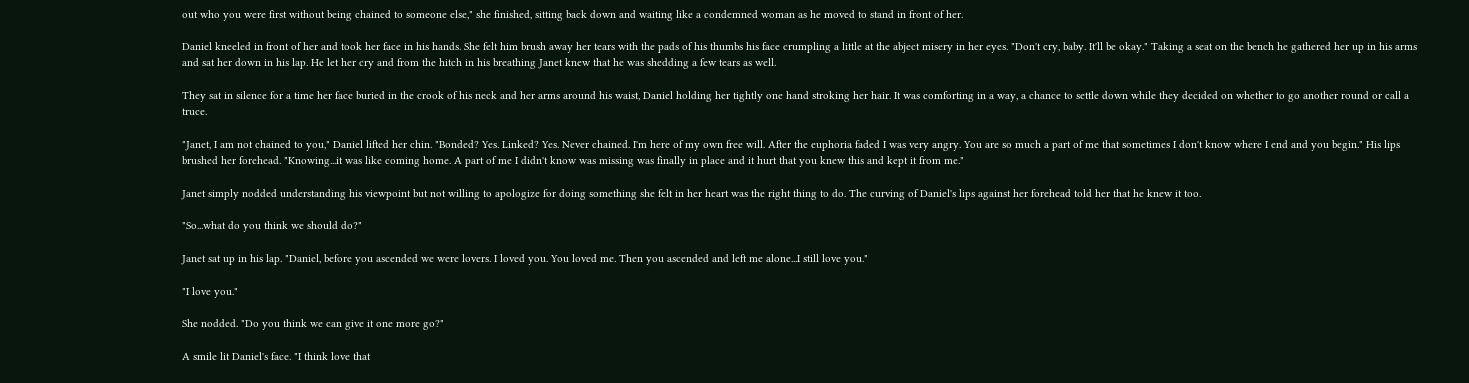out who you were first without being chained to someone else," she finished, sitting back down and waiting like a condemned woman as he moved to stand in front of her.

Daniel kneeled in front of her and took her face in his hands. She felt him brush away her tears with the pads of his thumbs his face crumpling a little at the abject misery in her eyes. "Don't cry, baby. It'll be okay." Taking a seat on the bench he gathered her up in his arms and sat her down in his lap. He let her cry and from the hitch in his breathing Janet knew that he was shedding a few tears as well.

They sat in silence for a time her face buried in the crook of his neck and her arms around his waist, Daniel holding her tightly one hand stroking her hair. It was comforting in a way, a chance to settle down while they decided on whether to go another round or call a truce.

"Janet, I am not chained to you," Daniel lifted her chin. "Bonded? Yes. Linked? Yes. Never chained. I'm here of my own free will. After the euphoria faded I was very angry. You are so much a part of me that sometimes I don't know where I end and you begin." His lips brushed her forehead. "Knowing...it was like coming home. A part of me I didn't know was missing was finally in place and it hurt that you knew this and kept it from me."

Janet simply nodded understanding his viewpoint but not willing to apologize for doing something she felt in her heart was the right thing to do. The curving of Daniel's lips against her forehead told her that he knew it too.

"So...what do you think we should do?"

Janet sat up in his lap. "Daniel, before you ascended we were lovers. I loved you. You loved me. Then you ascended and left me alone...I still love you."

"I love you."

She nodded. "Do you think we can give it one more go?"

A smile lit Daniel's face. "I think love that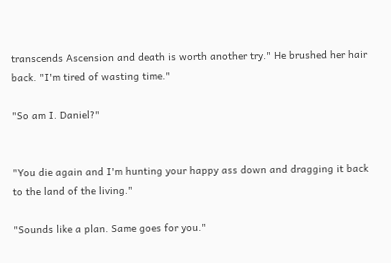transcends Ascension and death is worth another try." He brushed her hair back. "I'm tired of wasting time."

"So am I. Daniel?"


"You die again and I'm hunting your happy ass down and dragging it back to the land of the living."

"Sounds like a plan. Same goes for you."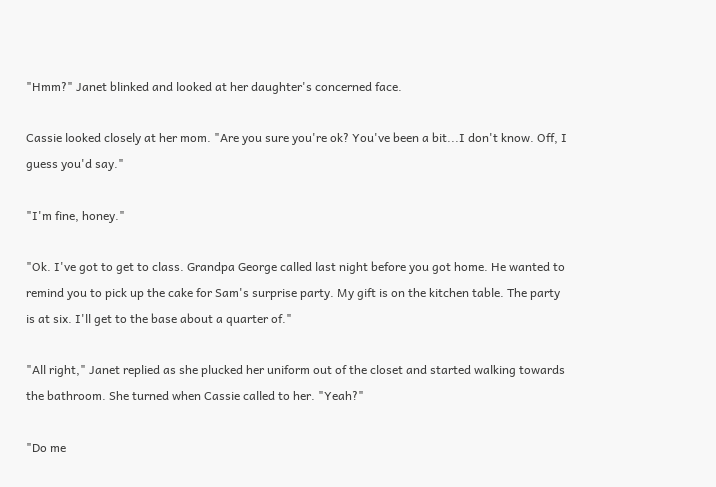"Hmm?" Janet blinked and looked at her daughter's concerned face.

Cassie looked closely at her mom. "Are you sure you're ok? You've been a bit...I don't know. Off, I guess you'd say."

"I'm fine, honey."

"Ok. I've got to get to class. Grandpa George called last night before you got home. He wanted to remind you to pick up the cake for Sam's surprise party. My gift is on the kitchen table. The party is at six. I'll get to the base about a quarter of."

"All right," Janet replied as she plucked her uniform out of the closet and started walking towards the bathroom. She turned when Cassie called to her. "Yeah?"

"Do me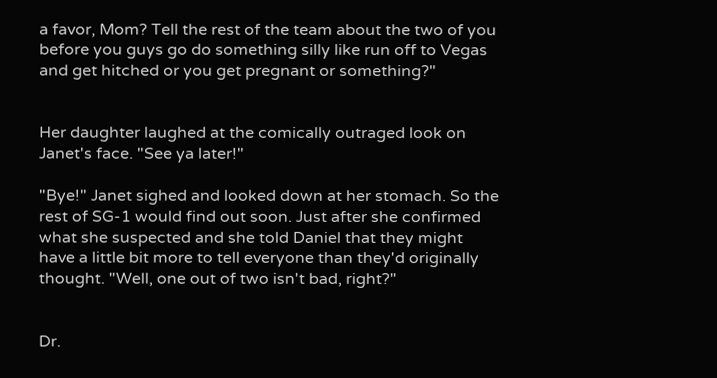a favor, Mom? Tell the rest of the team about the two of you before you guys go do something silly like run off to Vegas and get hitched or you get pregnant or something?"


Her daughter laughed at the comically outraged look on Janet's face. "See ya later!"

"Bye!" Janet sighed and looked down at her stomach. So the rest of SG-1 would find out soon. Just after she confirmed what she suspected and she told Daniel that they might have a little bit more to tell everyone than they'd originally thought. "Well, one out of two isn't bad, right?"


Dr.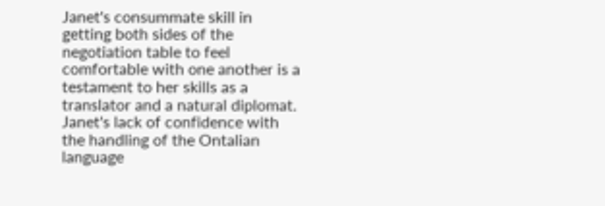Janet's consummate skill in getting both sides of the negotiation table to feel comfortable with one another is a testament to her skills as a translator and a natural diplomat. Janet's lack of confidence with the handling of the Ontalian language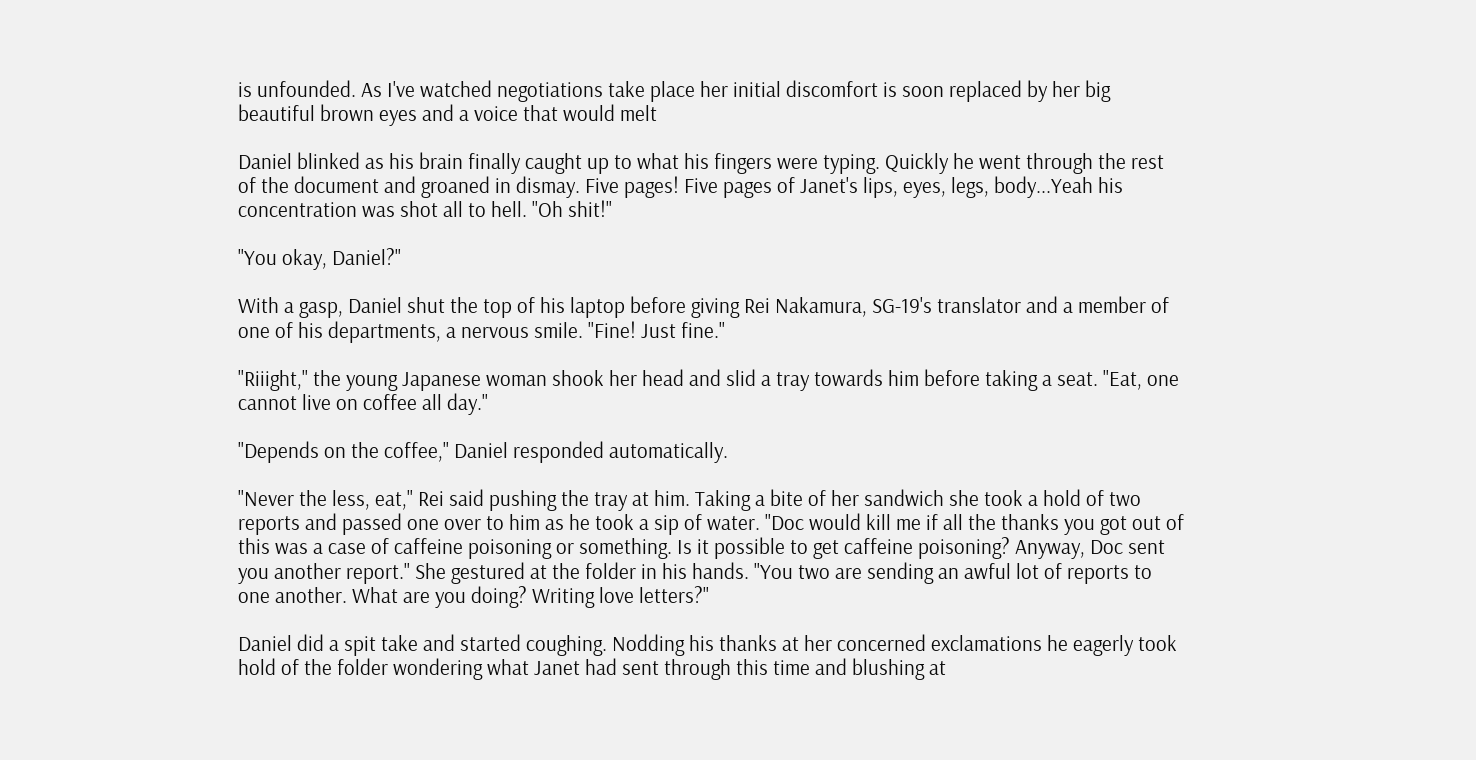is unfounded. As I've watched negotiations take place her initial discomfort is soon replaced by her big beautiful brown eyes and a voice that would melt

Daniel blinked as his brain finally caught up to what his fingers were typing. Quickly he went through the rest of the document and groaned in dismay. Five pages! Five pages of Janet's lips, eyes, legs, body...Yeah his concentration was shot all to hell. "Oh shit!"

"You okay, Daniel?"

With a gasp, Daniel shut the top of his laptop before giving Rei Nakamura, SG-19's translator and a member of one of his departments, a nervous smile. "Fine! Just fine."

"Riiight," the young Japanese woman shook her head and slid a tray towards him before taking a seat. "Eat, one cannot live on coffee all day."

"Depends on the coffee," Daniel responded automatically.

"Never the less, eat," Rei said pushing the tray at him. Taking a bite of her sandwich she took a hold of two reports and passed one over to him as he took a sip of water. "Doc would kill me if all the thanks you got out of this was a case of caffeine poisoning or something. Is it possible to get caffeine poisoning? Anyway, Doc sent you another report." She gestured at the folder in his hands. "You two are sending an awful lot of reports to one another. What are you doing? Writing love letters?"

Daniel did a spit take and started coughing. Nodding his thanks at her concerned exclamations he eagerly took hold of the folder wondering what Janet had sent through this time and blushing at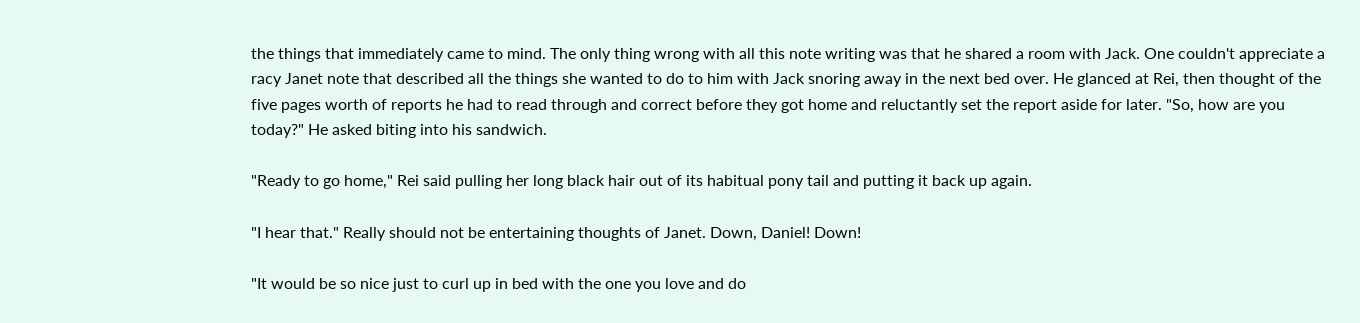the things that immediately came to mind. The only thing wrong with all this note writing was that he shared a room with Jack. One couldn't appreciate a racy Janet note that described all the things she wanted to do to him with Jack snoring away in the next bed over. He glanced at Rei, then thought of the five pages worth of reports he had to read through and correct before they got home and reluctantly set the report aside for later. "So, how are you today?" He asked biting into his sandwich.

"Ready to go home," Rei said pulling her long black hair out of its habitual pony tail and putting it back up again.

"I hear that." Really should not be entertaining thoughts of Janet. Down, Daniel! Down!

"It would be so nice just to curl up in bed with the one you love and do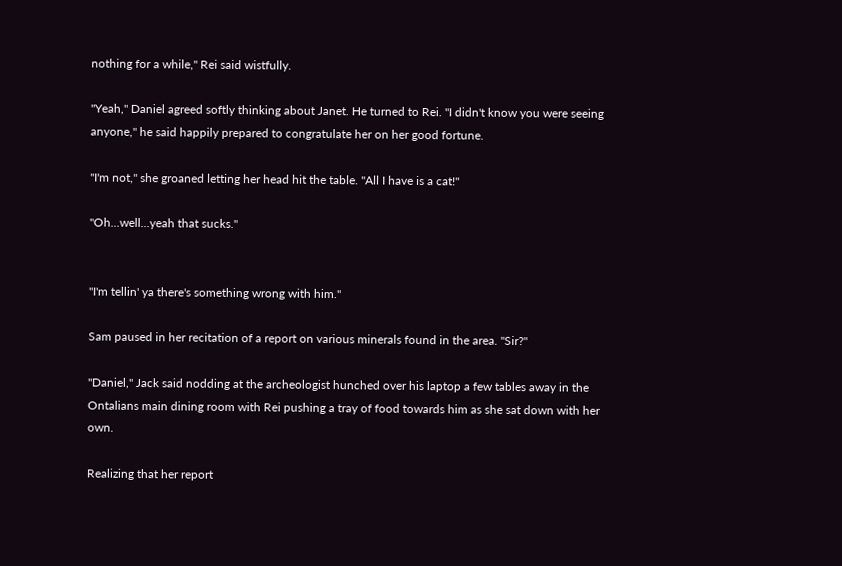nothing for a while," Rei said wistfully.

"Yeah," Daniel agreed softly thinking about Janet. He turned to Rei. "I didn't know you were seeing anyone," he said happily prepared to congratulate her on her good fortune.

"I'm not," she groaned letting her head hit the table. "All I have is a cat!"

"Oh...well...yeah that sucks."


"I'm tellin' ya there's something wrong with him."

Sam paused in her recitation of a report on various minerals found in the area. "Sir?"

"Daniel," Jack said nodding at the archeologist hunched over his laptop a few tables away in the Ontalians main dining room with Rei pushing a tray of food towards him as she sat down with her own.

Realizing that her report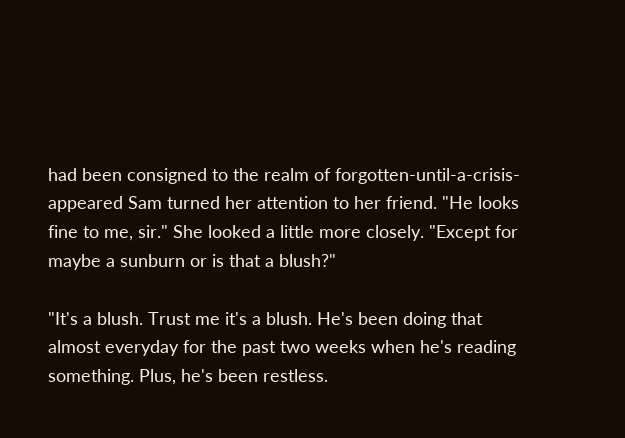had been consigned to the realm of forgotten-until-a-crisis-appeared Sam turned her attention to her friend. "He looks fine to me, sir." She looked a little more closely. "Except for maybe a sunburn or is that a blush?"

"It's a blush. Trust me it's a blush. He's been doing that almost everyday for the past two weeks when he's reading something. Plus, he's been restless.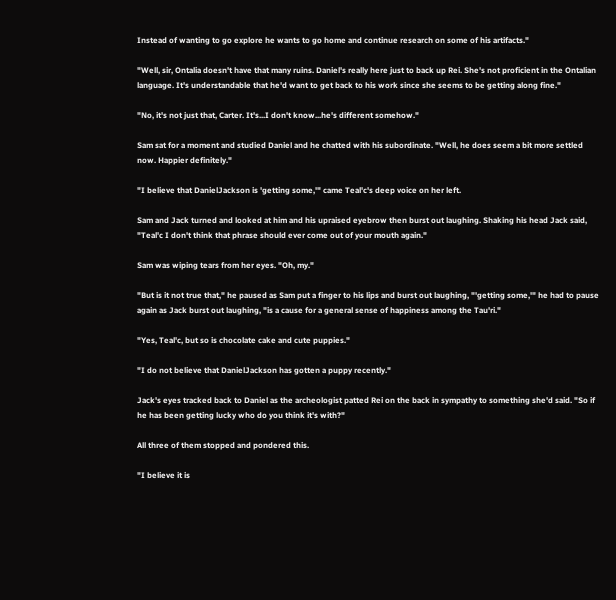Instead of wanting to go explore he wants to go home and continue research on some of his artifacts."

"Well, sir, Ontalia doesn't have that many ruins. Daniel's really here just to back up Rei. She's not proficient in the Ontalian language. It's understandable that he'd want to get back to his work since she seems to be getting along fine."

"No, it's not just that, Carter. It's...I don't know...he's different somehow."

Sam sat for a moment and studied Daniel and he chatted with his subordinate. "Well, he does seem a bit more settled now. Happier definitely."

"I believe that DanielJackson is 'getting some,'" came Teal'c's deep voice on her left.

Sam and Jack turned and looked at him and his upraised eyebrow then burst out laughing. Shaking his head Jack said, "Teal'c I don't think that phrase should ever come out of your mouth again."

Sam was wiping tears from her eyes. "Oh, my."

"But is it not true that," he paused as Sam put a finger to his lips and burst out laughing, "'getting some,'" he had to pause again as Jack burst out laughing, "is a cause for a general sense of happiness among the Tau'ri."

"Yes, Teal'c, but so is chocolate cake and cute puppies."

"I do not believe that DanielJackson has gotten a puppy recently."

Jack's eyes tracked back to Daniel as the archeologist patted Rei on the back in sympathy to something she'd said. "So if he has been getting lucky who do you think it's with?"

All three of them stopped and pondered this.

"I believe it is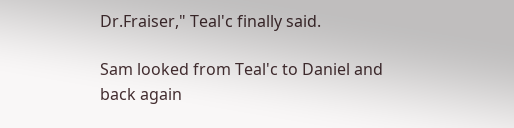Dr.Fraiser," Teal'c finally said.

Sam looked from Teal'c to Daniel and back again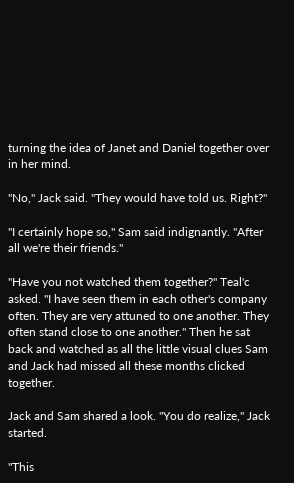turning the idea of Janet and Daniel together over in her mind.

"No," Jack said. "They would have told us. Right?"

"I certainly hope so," Sam said indignantly. "After all we're their friends."

"Have you not watched them together?" Teal'c asked. "I have seen them in each other's company often. They are very attuned to one another. They often stand close to one another." Then he sat back and watched as all the little visual clues Sam and Jack had missed all these months clicked together.

Jack and Sam shared a look. "You do realize," Jack started.

"This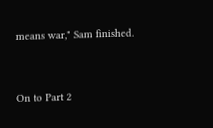means war," Sam finished.


On to Part 2